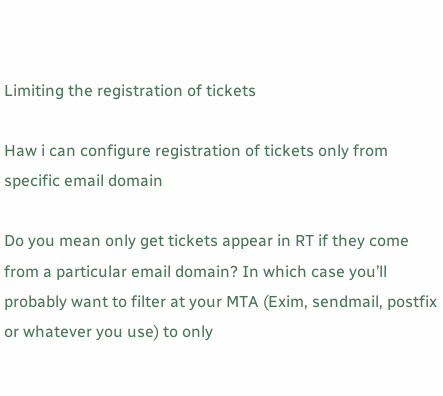Limiting the registration of tickets

Haw i can configure registration of tickets only from specific email domain

Do you mean only get tickets appear in RT if they come from a particular email domain? In which case you’ll probably want to filter at your MTA (Exim, sendmail, postfix or whatever you use) to only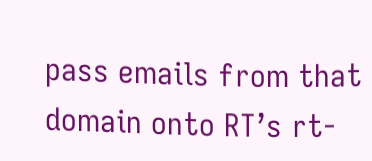pass emails from that domain onto RT’s rt-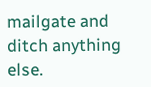mailgate and ditch anything else.